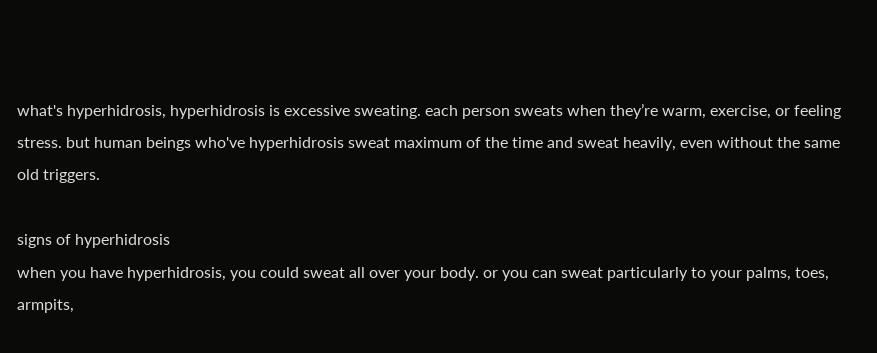what's hyperhidrosis, hyperhidrosis is excessive sweating. each person sweats when they’re warm, exercise, or feeling stress. but human beings who've hyperhidrosis sweat maximum of the time and sweat heavily, even without the same old triggers.

signs of hyperhidrosis
when you have hyperhidrosis, you could sweat all over your body. or you can sweat particularly to your palms, toes, armpits,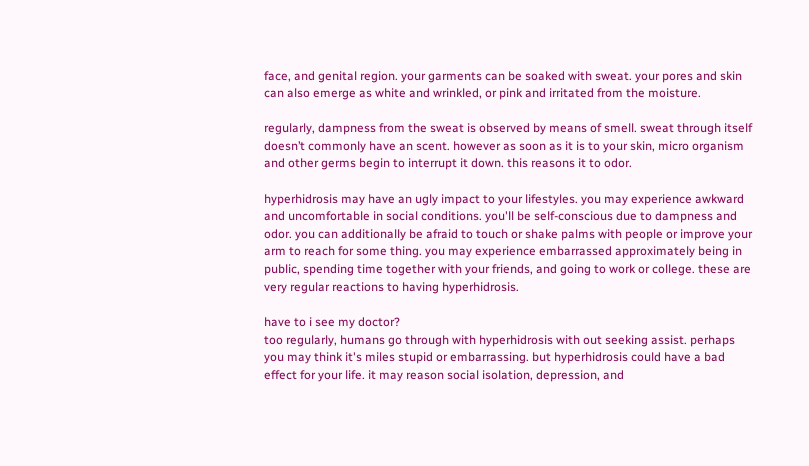face, and genital region. your garments can be soaked with sweat. your pores and skin can also emerge as white and wrinkled, or pink and irritated from the moisture.

regularly, dampness from the sweat is observed by means of smell. sweat through itself doesn’t commonly have an scent. however as soon as it is to your skin, micro organism and other germs begin to interrupt it down. this reasons it to odor.

hyperhidrosis may have an ugly impact to your lifestyles. you may experience awkward and uncomfortable in social conditions. you'll be self-conscious due to dampness and odor. you can additionally be afraid to touch or shake palms with people or improve your arm to reach for some thing. you may experience embarrassed approximately being in public, spending time together with your friends, and going to work or college. these are very regular reactions to having hyperhidrosis.

have to i see my doctor?
too regularly, humans go through with hyperhidrosis with out seeking assist. perhaps you may think it's miles stupid or embarrassing. but hyperhidrosis could have a bad effect for your life. it may reason social isolation, depression, and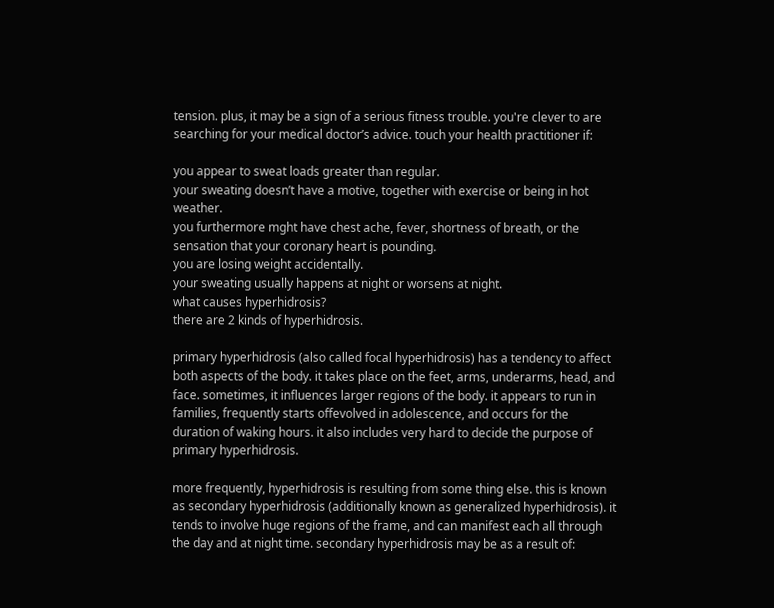tension. plus, it may be a sign of a serious fitness trouble. you're clever to are searching for your medical doctor’s advice. touch your health practitioner if:

you appear to sweat loads greater than regular.
your sweating doesn’t have a motive, together with exercise or being in hot weather.
you furthermore mght have chest ache, fever, shortness of breath, or the sensation that your coronary heart is pounding.
you are losing weight accidentally.
your sweating usually happens at night or worsens at night.
what causes hyperhidrosis?
there are 2 kinds of hyperhidrosis.

primary hyperhidrosis (also called focal hyperhidrosis) has a tendency to affect both aspects of the body. it takes place on the feet, arms, underarms, head, and face. sometimes, it influences larger regions of the body. it appears to run in families, frequently starts offevolved in adolescence, and occurs for the duration of waking hours. it also includes very hard to decide the purpose of primary hyperhidrosis.

more frequently, hyperhidrosis is resulting from some thing else. this is known as secondary hyperhidrosis (additionally known as generalized hyperhidrosis). it tends to involve huge regions of the frame, and can manifest each all through the day and at night time. secondary hyperhidrosis may be as a result of: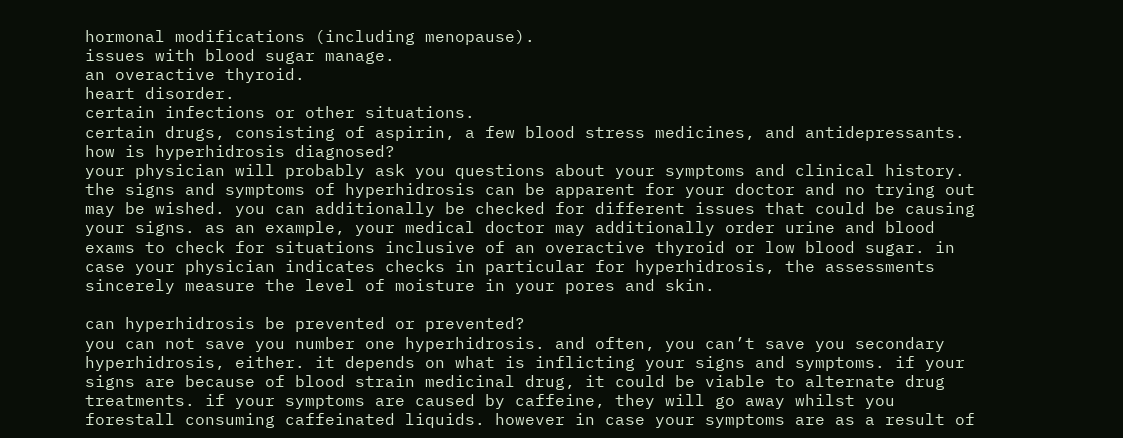hormonal modifications (including menopause).
issues with blood sugar manage.
an overactive thyroid.
heart disorder.
certain infections or other situations.
certain drugs, consisting of aspirin, a few blood stress medicines, and antidepressants.
how is hyperhidrosis diagnosed?
your physician will probably ask you questions about your symptoms and clinical history. the signs and symptoms of hyperhidrosis can be apparent for your doctor and no trying out may be wished. you can additionally be checked for different issues that could be causing your signs. as an example, your medical doctor may additionally order urine and blood exams to check for situations inclusive of an overactive thyroid or low blood sugar. in case your physician indicates checks in particular for hyperhidrosis, the assessments sincerely measure the level of moisture in your pores and skin.

can hyperhidrosis be prevented or prevented?
you can not save you number one hyperhidrosis. and often, you can’t save you secondary hyperhidrosis, either. it depends on what is inflicting your signs and symptoms. if your signs are because of blood strain medicinal drug, it could be viable to alternate drug treatments. if your symptoms are caused by caffeine, they will go away whilst you forestall consuming caffeinated liquids. however in case your symptoms are as a result of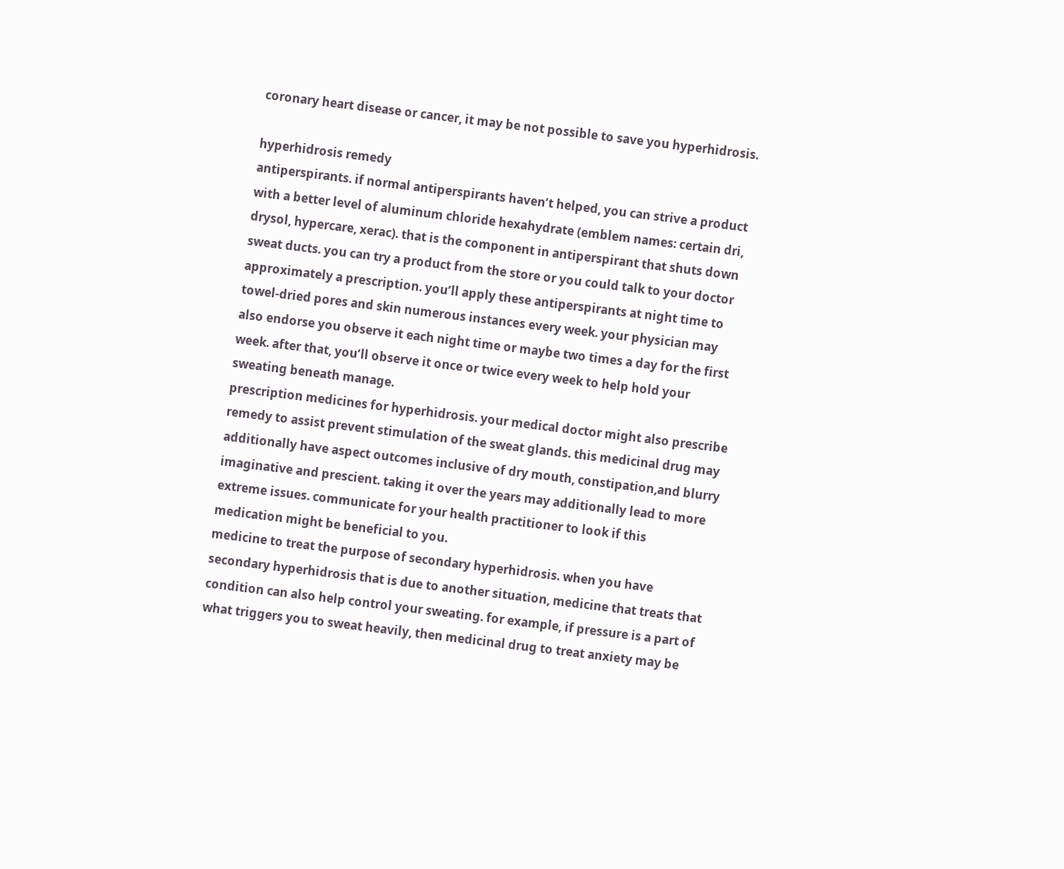coronary heart disease or cancer, it may be not possible to save you hyperhidrosis.

hyperhidrosis remedy
antiperspirants. if normal antiperspirants haven’t helped, you can strive a product with a better level of aluminum chloride hexahydrate (emblem names: certain dri, drysol, hypercare, xerac). that is the component in antiperspirant that shuts down sweat ducts. you can try a product from the store or you could talk to your doctor approximately a prescription. you’ll apply these antiperspirants at night time to towel-dried pores and skin numerous instances every week. your physician may also endorse you observe it each night time or maybe two times a day for the first week. after that, you’ll observe it once or twice every week to help hold your sweating beneath manage.
prescription medicines for hyperhidrosis. your medical doctor might also prescribe remedy to assist prevent stimulation of the sweat glands. this medicinal drug may additionally have aspect outcomes inclusive of dry mouth, constipation,and blurry imaginative and prescient. taking it over the years may additionally lead to more extreme issues. communicate for your health practitioner to look if this medication might be beneficial to you.
medicine to treat the purpose of secondary hyperhidrosis. when you have secondary hyperhidrosis that is due to another situation, medicine that treats that condition can also help control your sweating. for example, if pressure is a part of what triggers you to sweat heavily, then medicinal drug to treat anxiety may be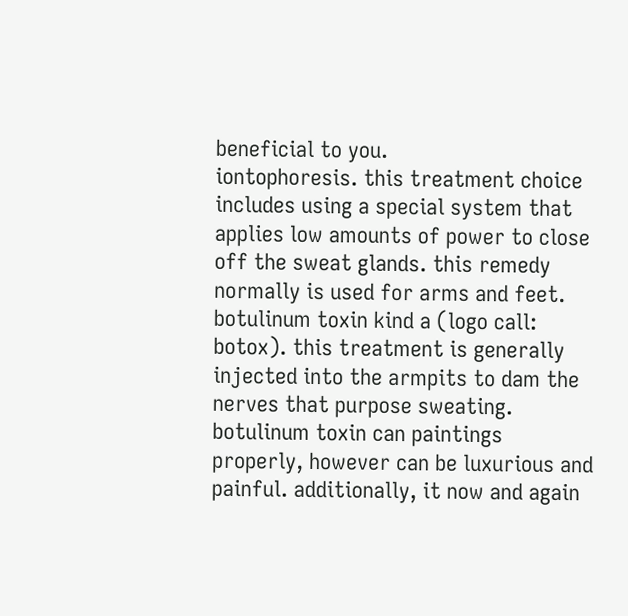beneficial to you.
iontophoresis. this treatment choice includes using a special system that applies low amounts of power to close off the sweat glands. this remedy normally is used for arms and feet.
botulinum toxin kind a (logo call: botox). this treatment is generally injected into the armpits to dam the nerves that purpose sweating. botulinum toxin can paintings properly, however can be luxurious and painful. additionally, it now and again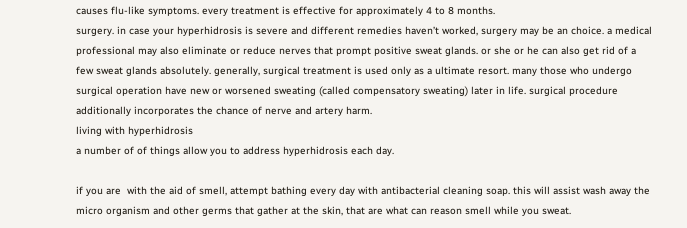causes flu-like symptoms. every treatment is effective for approximately 4 to 8 months.
surgery. in case your hyperhidrosis is severe and different remedies haven’t worked, surgery may be an choice. a medical professional may also eliminate or reduce nerves that prompt positive sweat glands. or she or he can also get rid of a few sweat glands absolutely. generally, surgical treatment is used only as a ultimate resort. many those who undergo surgical operation have new or worsened sweating (called compensatory sweating) later in life. surgical procedure additionally incorporates the chance of nerve and artery harm.
living with hyperhidrosis
a number of of things allow you to address hyperhidrosis each day.

if you are  with the aid of smell, attempt bathing every day with antibacterial cleaning soap. this will assist wash away the micro organism and other germs that gather at the skin, that are what can reason smell while you sweat.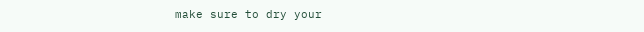make sure to dry your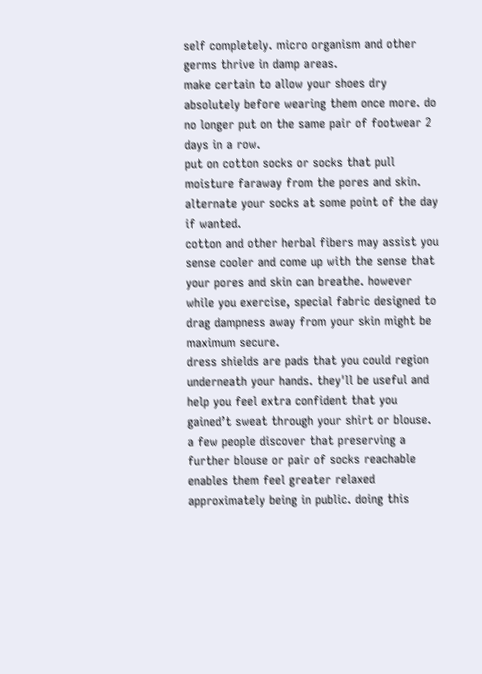self completely. micro organism and other germs thrive in damp areas.
make certain to allow your shoes dry absolutely before wearing them once more. do no longer put on the same pair of footwear 2 days in a row.
put on cotton socks or socks that pull moisture faraway from the pores and skin. alternate your socks at some point of the day if wanted.
cotton and other herbal fibers may assist you sense cooler and come up with the sense that your pores and skin can breathe. however while you exercise, special fabric designed to drag dampness away from your skin might be maximum secure.
dress shields are pads that you could region underneath your hands. they'll be useful and help you feel extra confident that you gained’t sweat through your shirt or blouse.
a few people discover that preserving a further blouse or pair of socks reachable enables them feel greater relaxed approximately being in public. doing this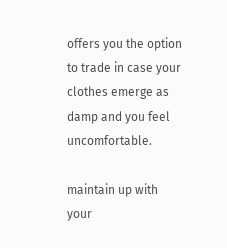offers you the option to trade in case your clothes emerge as damp and you feel uncomfortable.

maintain up with your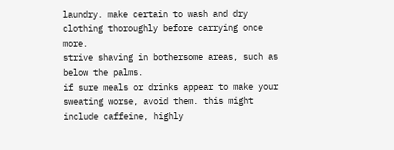laundry. make certain to wash and dry clothing thoroughly before carrying once more.
strive shaving in bothersome areas, such as below the palms.
if sure meals or drinks appear to make your sweating worse, avoid them. this might include caffeine, highly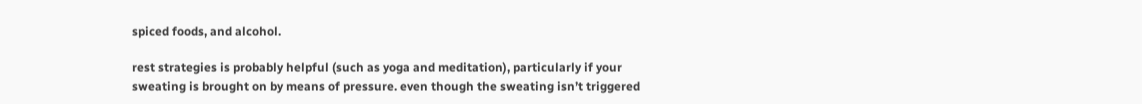spiced foods, and alcohol.

rest strategies is probably helpful (such as yoga and meditation), particularly if your sweating is brought on by means of pressure. even though the sweating isn’t triggered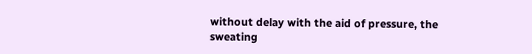without delay with the aid of pressure, the sweating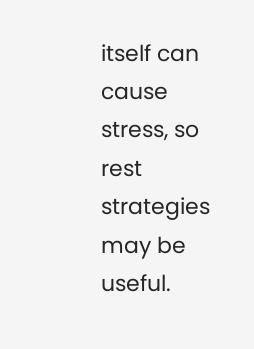itself can cause stress, so rest strategies may be useful.